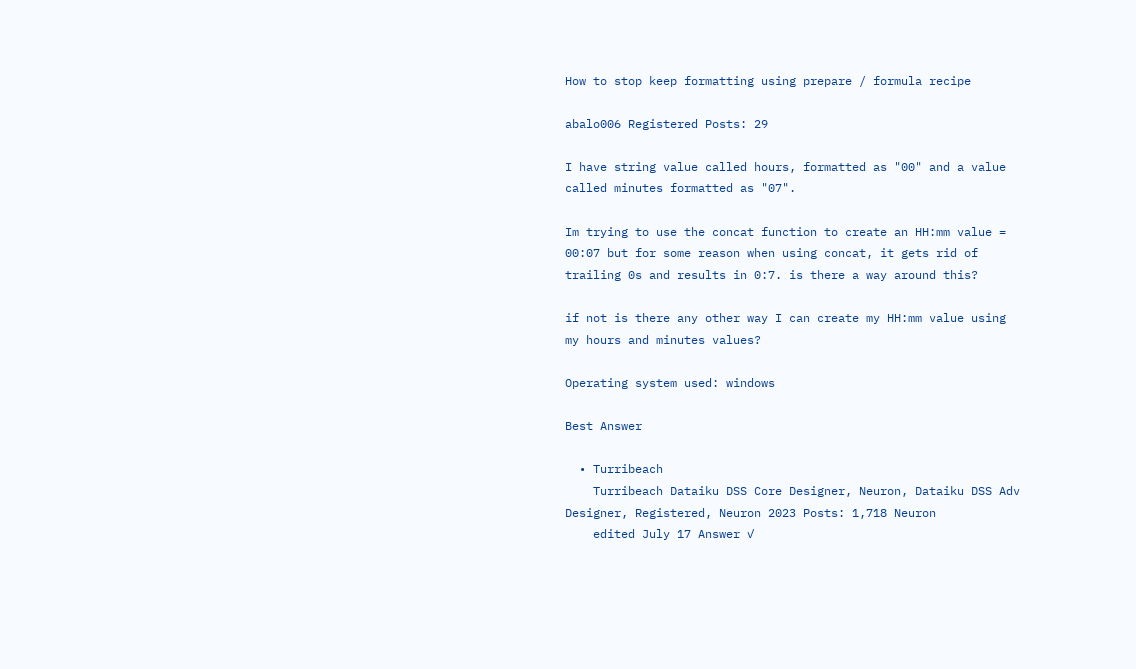How to stop keep formatting using prepare / formula recipe

abalo006 Registered Posts: 29

I have string value called hours, formatted as "00" and a value called minutes formatted as "07".

Im trying to use the concat function to create an HH:mm value = 00:07 but for some reason when using concat, it gets rid of trailing 0s and results in 0:7. is there a way around this?

if not is there any other way I can create my HH:mm value using my hours and minutes values?

Operating system used: windows

Best Answer

  • Turribeach
    Turribeach Dataiku DSS Core Designer, Neuron, Dataiku DSS Adv Designer, Registered, Neuron 2023 Posts: 1,718 Neuron
    edited July 17 Answer ✓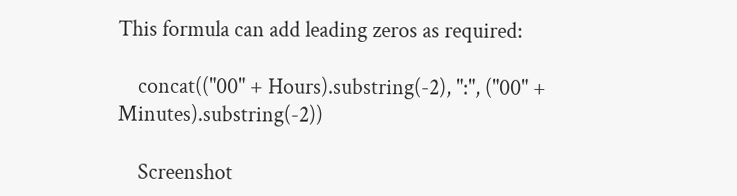This formula can add leading zeros as required:

    concat(("00" + Hours).substring(-2), ":", ("00" + Minutes).substring(-2))

    Screenshot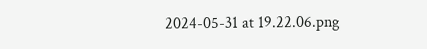2024-05-31 at 19.22.06.png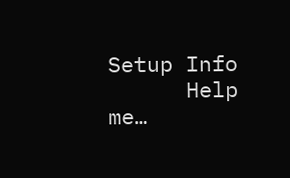Setup Info
      Help me…